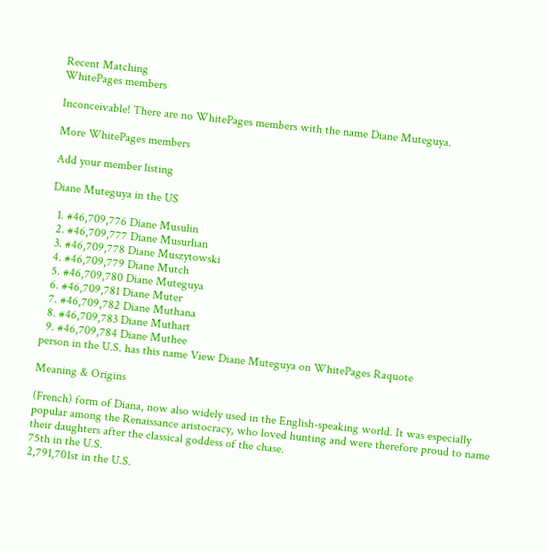Recent Matching
WhitePages members

Inconceivable! There are no WhitePages members with the name Diane Muteguya.

More WhitePages members

Add your member listing

Diane Muteguya in the US

  1. #46,709,776 Diane Musulin
  2. #46,709,777 Diane Musurlian
  3. #46,709,778 Diane Muszytowski
  4. #46,709,779 Diane Mutch
  5. #46,709,780 Diane Muteguya
  6. #46,709,781 Diane Muter
  7. #46,709,782 Diane Muthana
  8. #46,709,783 Diane Muthart
  9. #46,709,784 Diane Muthee
person in the U.S. has this name View Diane Muteguya on WhitePages Raquote

Meaning & Origins

(French) form of Diana, now also widely used in the English-speaking world. It was especially popular among the Renaissance aristocracy, who loved hunting and were therefore proud to name their daughters after the classical goddess of the chase.
75th in the U.S.
2,791,701st in the U.S.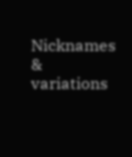Nicknames & variations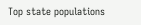Top state populations